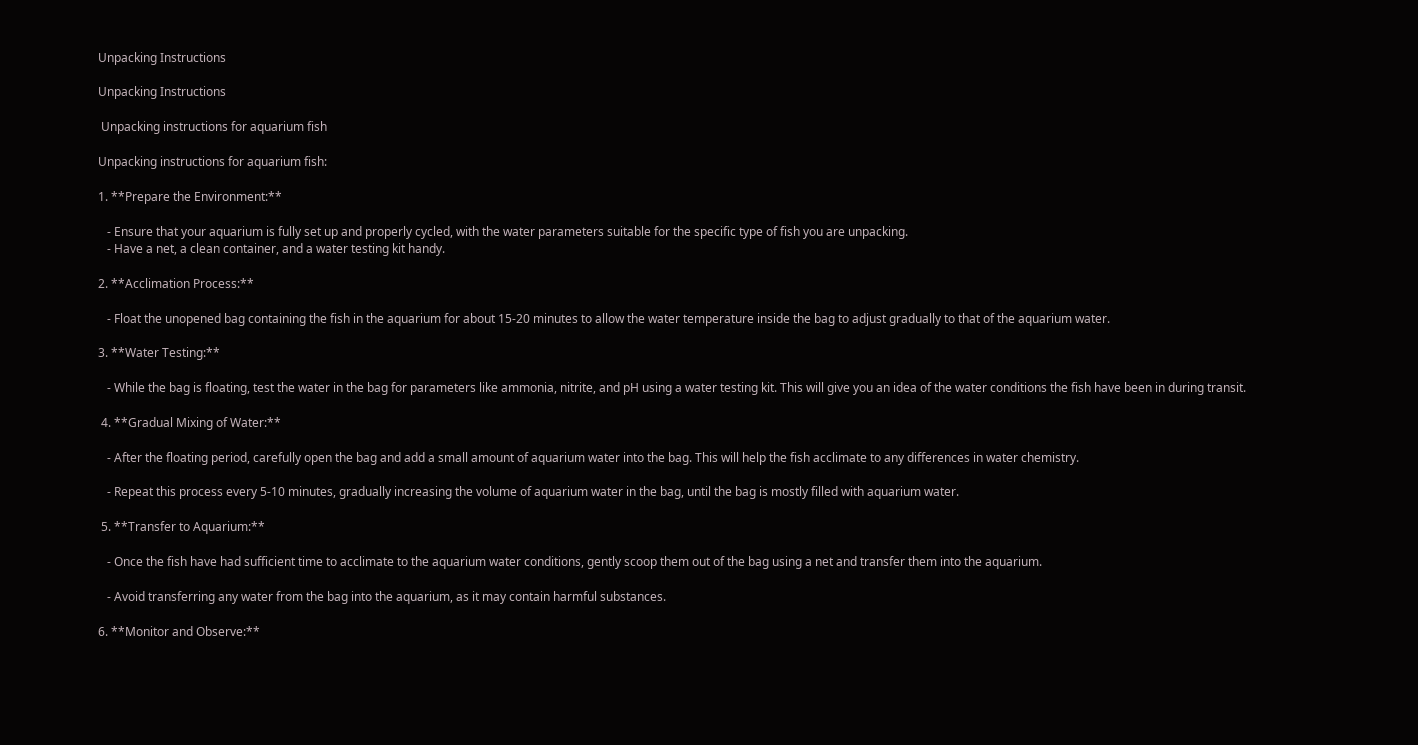Unpacking Instructions

Unpacking Instructions

 Unpacking instructions for aquarium fish

Unpacking instructions for aquarium fish:

1. **Prepare the Environment:**

   - Ensure that your aquarium is fully set up and properly cycled, with the water parameters suitable for the specific type of fish you are unpacking.
   - Have a net, a clean container, and a water testing kit handy.

2. **Acclimation Process:**

   - Float the unopened bag containing the fish in the aquarium for about 15-20 minutes to allow the water temperature inside the bag to adjust gradually to that of the aquarium water.

3. **Water Testing:**

   - While the bag is floating, test the water in the bag for parameters like ammonia, nitrite, and pH using a water testing kit. This will give you an idea of the water conditions the fish have been in during transit.

 4. **Gradual Mixing of Water:**

   - After the floating period, carefully open the bag and add a small amount of aquarium water into the bag. This will help the fish acclimate to any differences in water chemistry.

   - Repeat this process every 5-10 minutes, gradually increasing the volume of aquarium water in the bag, until the bag is mostly filled with aquarium water.

 5. **Transfer to Aquarium:**

   - Once the fish have had sufficient time to acclimate to the aquarium water conditions, gently scoop them out of the bag using a net and transfer them into the aquarium.

   - Avoid transferring any water from the bag into the aquarium, as it may contain harmful substances.

6. **Monitor and Observe:**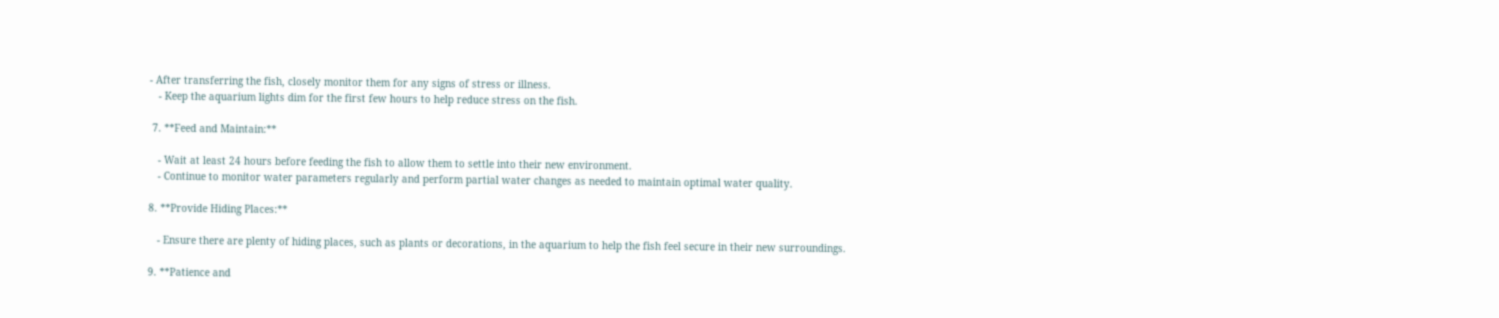- After transferring the fish, closely monitor them for any signs of stress or illness.
   - Keep the aquarium lights dim for the first few hours to help reduce stress on the fish.

 7. **Feed and Maintain:**

   - Wait at least 24 hours before feeding the fish to allow them to settle into their new environment.
   - Continue to monitor water parameters regularly and perform partial water changes as needed to maintain optimal water quality.

8. **Provide Hiding Places:**

   - Ensure there are plenty of hiding places, such as plants or decorations, in the aquarium to help the fish feel secure in their new surroundings.

9. **Patience and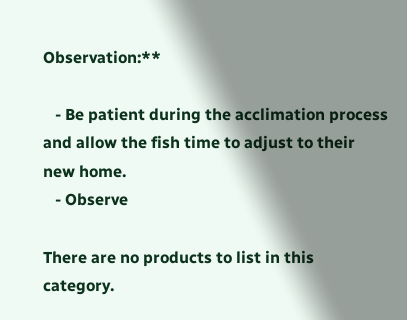Observation:**

   - Be patient during the acclimation process and allow the fish time to adjust to their new home.
   - Observe

There are no products to list in this category.